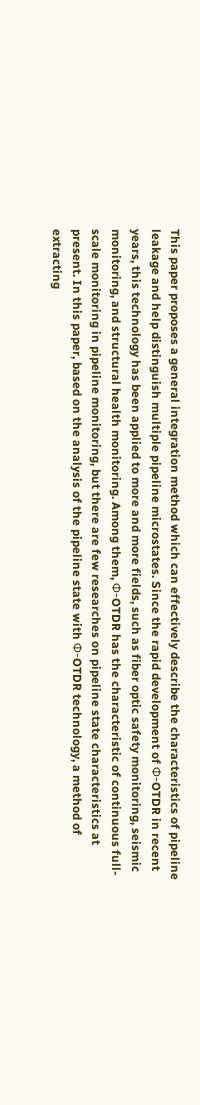This paper proposes a general integration method which can effectively describe the characteristics of pipeline leakage and help distinguish multiple pipeline microstates. Since the rapid development of Φ-OTDR in recent years, this technology has been applied to more and more fields, such as fiber optic safety monitoring, seismic monitoring, and structural health monitoring. Among them, Φ-OTDR has the characteristic of continuous full-scale monitoring in pipeline monitoring, but there are few researches on pipeline state characteristics at present. In this paper, based on the analysis of the pipeline state with Φ-OTDR technology, a method of extracting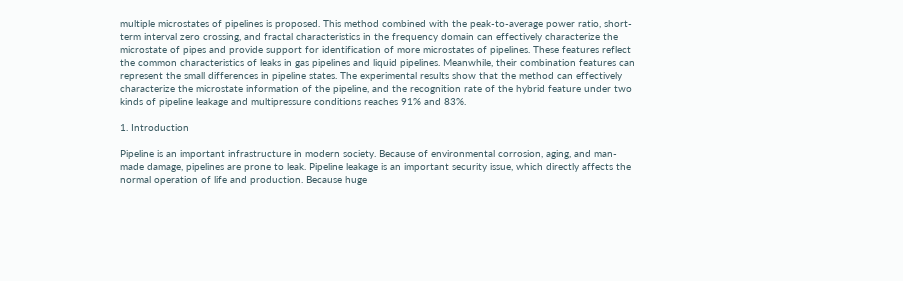multiple microstates of pipelines is proposed. This method combined with the peak-to-average power ratio, short-term interval zero crossing, and fractal characteristics in the frequency domain can effectively characterize the microstate of pipes and provide support for identification of more microstates of pipelines. These features reflect the common characteristics of leaks in gas pipelines and liquid pipelines. Meanwhile, their combination features can represent the small differences in pipeline states. The experimental results show that the method can effectively characterize the microstate information of the pipeline, and the recognition rate of the hybrid feature under two kinds of pipeline leakage and multipressure conditions reaches 91% and 83%.

1. Introduction

Pipeline is an important infrastructure in modern society. Because of environmental corrosion, aging, and man-made damage, pipelines are prone to leak. Pipeline leakage is an important security issue, which directly affects the normal operation of life and production. Because huge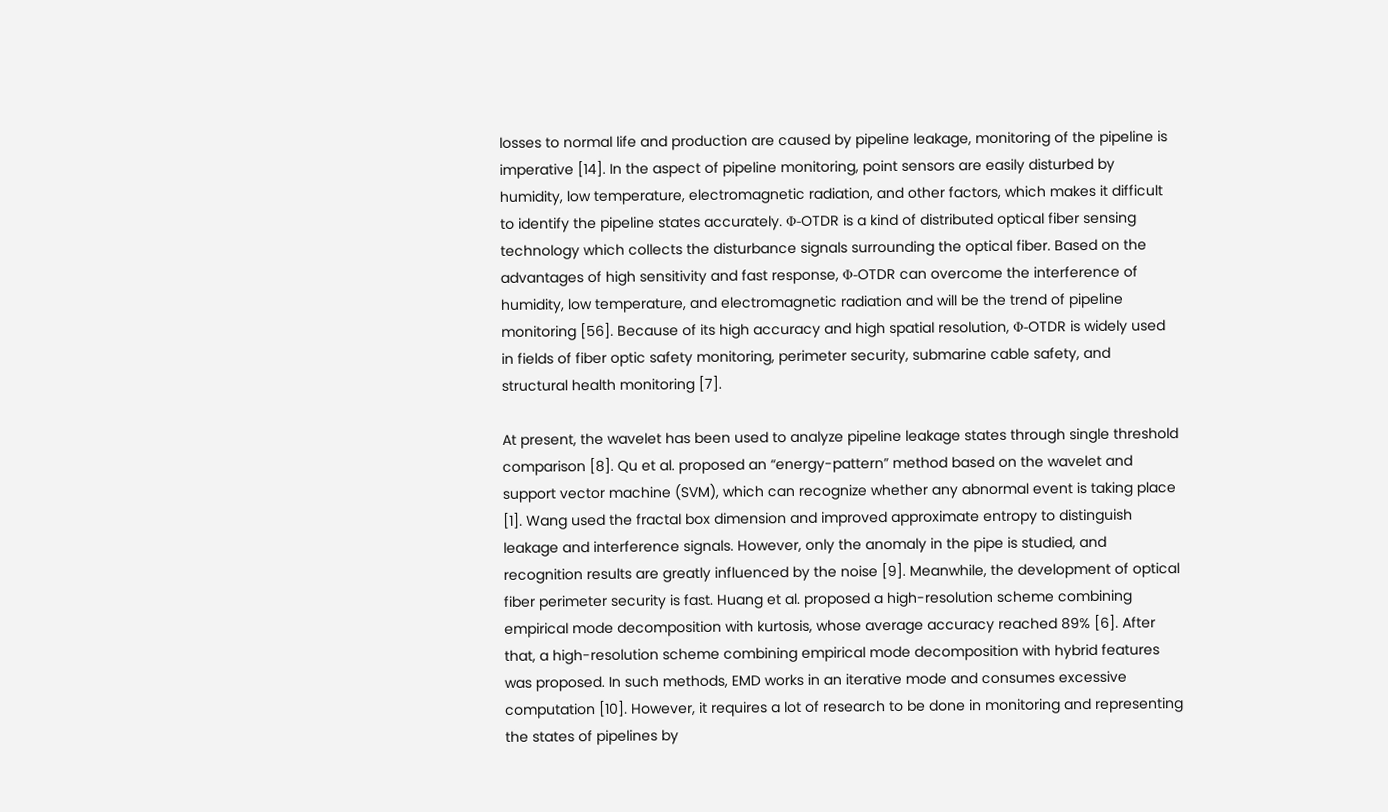losses to normal life and production are caused by pipeline leakage, monitoring of the pipeline is imperative [14]. In the aspect of pipeline monitoring, point sensors are easily disturbed by humidity, low temperature, electromagnetic radiation, and other factors, which makes it difficult to identify the pipeline states accurately. Φ-OTDR is a kind of distributed optical fiber sensing technology which collects the disturbance signals surrounding the optical fiber. Based on the advantages of high sensitivity and fast response, Φ-OTDR can overcome the interference of humidity, low temperature, and electromagnetic radiation and will be the trend of pipeline monitoring [56]. Because of its high accuracy and high spatial resolution, Φ-OTDR is widely used in fields of fiber optic safety monitoring, perimeter security, submarine cable safety, and structural health monitoring [7].

At present, the wavelet has been used to analyze pipeline leakage states through single threshold comparison [8]. Qu et al. proposed an “energy-pattern” method based on the wavelet and support vector machine (SVM), which can recognize whether any abnormal event is taking place [1]. Wang used the fractal box dimension and improved approximate entropy to distinguish leakage and interference signals. However, only the anomaly in the pipe is studied, and recognition results are greatly influenced by the noise [9]. Meanwhile, the development of optical fiber perimeter security is fast. Huang et al. proposed a high-resolution scheme combining empirical mode decomposition with kurtosis, whose average accuracy reached 89% [6]. After that, a high-resolution scheme combining empirical mode decomposition with hybrid features was proposed. In such methods, EMD works in an iterative mode and consumes excessive computation [10]. However, it requires a lot of research to be done in monitoring and representing the states of pipelines by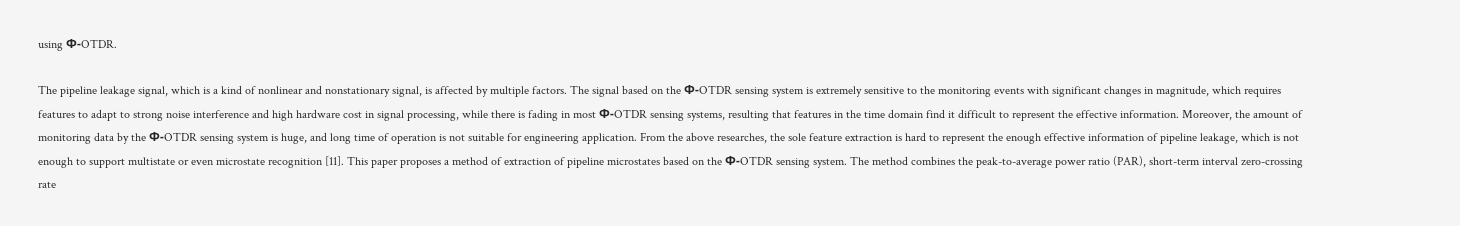using Φ-OTDR.

The pipeline leakage signal, which is a kind of nonlinear and nonstationary signal, is affected by multiple factors. The signal based on the Φ-OTDR sensing system is extremely sensitive to the monitoring events with significant changes in magnitude, which requires features to adapt to strong noise interference and high hardware cost in signal processing, while there is fading in most Φ-OTDR sensing systems, resulting that features in the time domain find it difficult to represent the effective information. Moreover, the amount of monitoring data by the Φ-OTDR sensing system is huge, and long time of operation is not suitable for engineering application. From the above researches, the sole feature extraction is hard to represent the enough effective information of pipeline leakage, which is not enough to support multistate or even microstate recognition [11]. This paper proposes a method of extraction of pipeline microstates based on the Φ-OTDR sensing system. The method combines the peak-to-average power ratio (PAR), short-term interval zero-crossing rate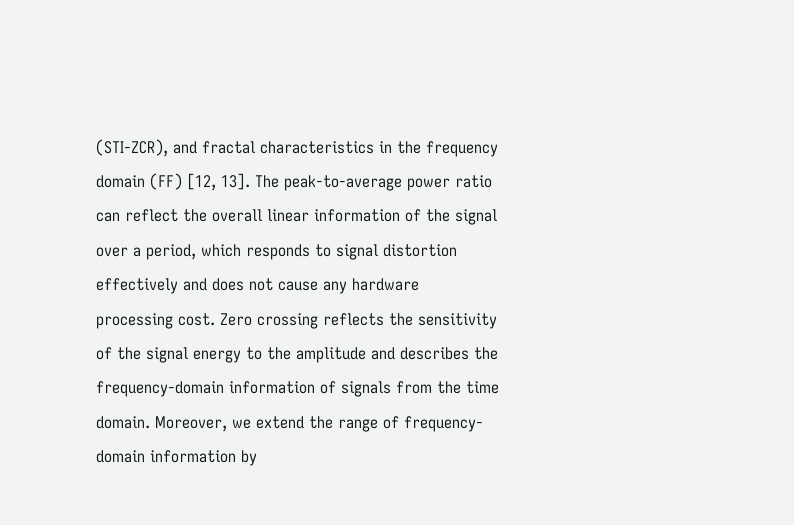(STI-ZCR), and fractal characteristics in the frequency domain (FF) [12, 13]. The peak-to-average power ratio can reflect the overall linear information of the signal over a period, which responds to signal distortion effectively and does not cause any hardware processing cost. Zero crossing reflects the sensitivity of the signal energy to the amplitude and describes the frequency-domain information of signals from the time domain. Moreover, we extend the range of frequency-domain information by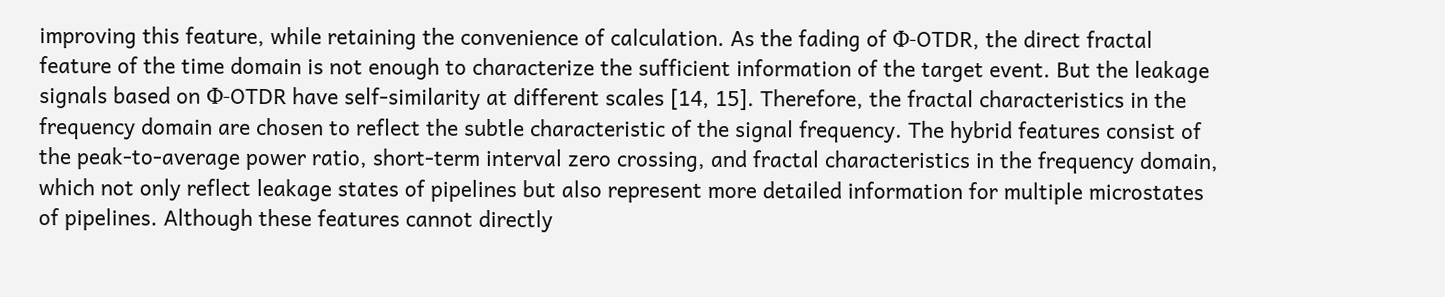improving this feature, while retaining the convenience of calculation. As the fading of Φ-OTDR, the direct fractal feature of the time domain is not enough to characterize the sufficient information of the target event. But the leakage signals based on Φ-OTDR have self-similarity at different scales [14, 15]. Therefore, the fractal characteristics in the frequency domain are chosen to reflect the subtle characteristic of the signal frequency. The hybrid features consist of the peak-to-average power ratio, short-term interval zero crossing, and fractal characteristics in the frequency domain, which not only reflect leakage states of pipelines but also represent more detailed information for multiple microstates of pipelines. Although these features cannot directly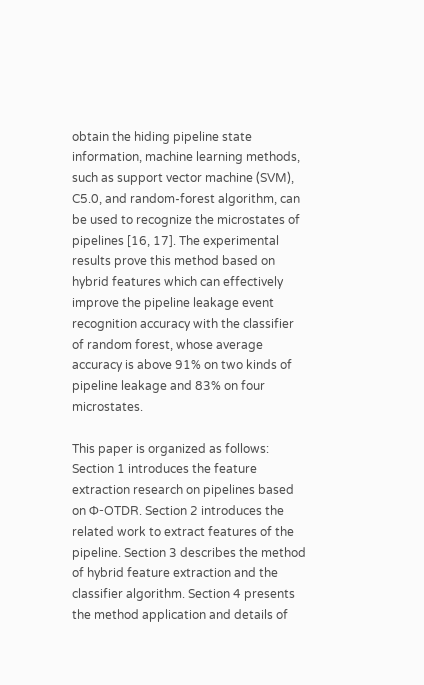obtain the hiding pipeline state information, machine learning methods, such as support vector machine (SVM), C5.0, and random-forest algorithm, can be used to recognize the microstates of pipelines [16, 17]. The experimental results prove this method based on hybrid features which can effectively improve the pipeline leakage event recognition accuracy with the classifier of random forest, whose average accuracy is above 91% on two kinds of pipeline leakage and 83% on four microstates.

This paper is organized as follows: Section 1 introduces the feature extraction research on pipelines based on Φ-OTDR. Section 2 introduces the related work to extract features of the pipeline. Section 3 describes the method of hybrid feature extraction and the classifier algorithm. Section 4 presents the method application and details of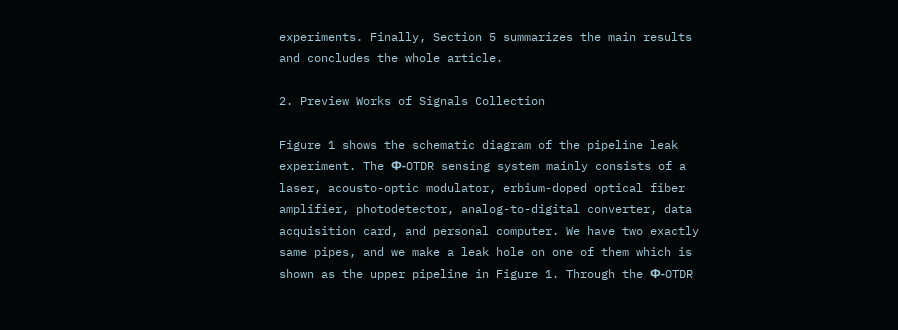experiments. Finally, Section 5 summarizes the main results and concludes the whole article.

2. Preview Works of Signals Collection

Figure 1 shows the schematic diagram of the pipeline leak experiment. The Φ-OTDR sensing system mainly consists of a laser, acousto-optic modulator, erbium-doped optical fiber amplifier, photodetector, analog-to-digital converter, data acquisition card, and personal computer. We have two exactly same pipes, and we make a leak hole on one of them which is shown as the upper pipeline in Figure 1. Through the Φ-OTDR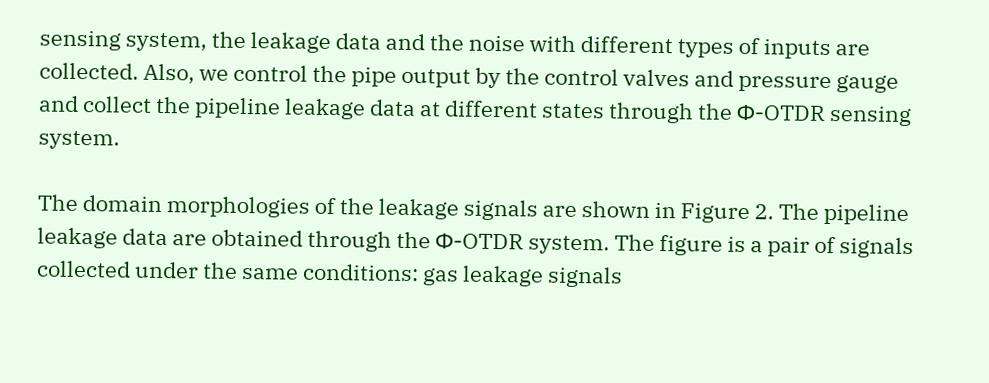sensing system, the leakage data and the noise with different types of inputs are collected. Also, we control the pipe output by the control valves and pressure gauge and collect the pipeline leakage data at different states through the Φ-OTDR sensing system.

The domain morphologies of the leakage signals are shown in Figure 2. The pipeline leakage data are obtained through the Φ-OTDR system. The figure is a pair of signals collected under the same conditions: gas leakage signals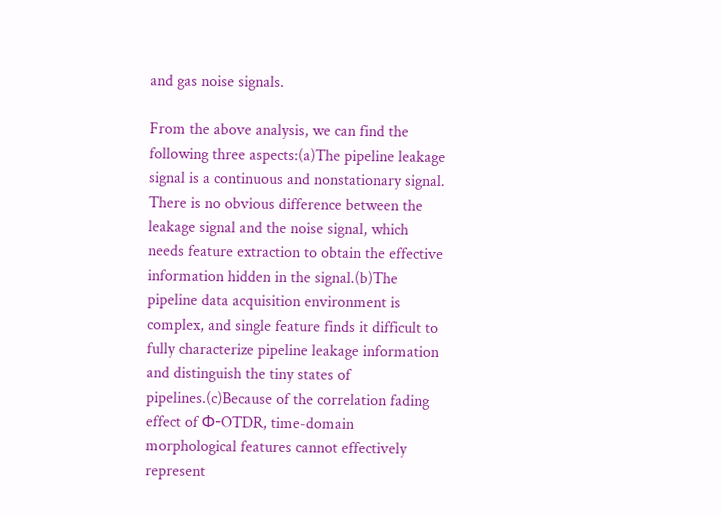and gas noise signals.

From the above analysis, we can find the following three aspects:(a)The pipeline leakage signal is a continuous and nonstationary signal. There is no obvious difference between the leakage signal and the noise signal, which needs feature extraction to obtain the effective information hidden in the signal.(b)The pipeline data acquisition environment is complex, and single feature finds it difficult to fully characterize pipeline leakage information and distinguish the tiny states of pipelines.(c)Because of the correlation fading effect of Φ-OTDR, time-domain morphological features cannot effectively represent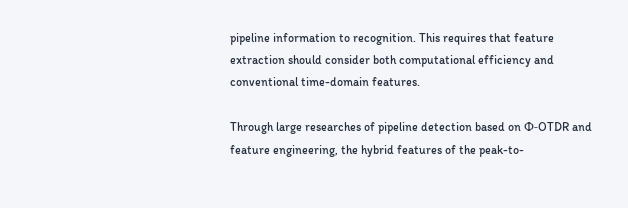pipeline information to recognition. This requires that feature extraction should consider both computational efficiency and conventional time-domain features.

Through large researches of pipeline detection based on Φ-OTDR and feature engineering, the hybrid features of the peak-to-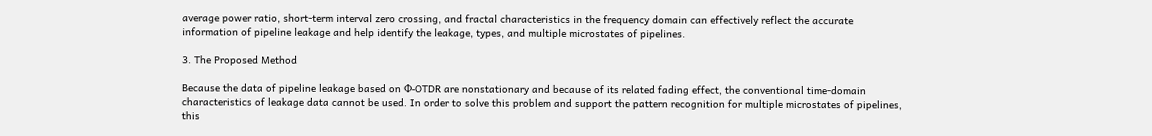average power ratio, short-term interval zero crossing, and fractal characteristics in the frequency domain can effectively reflect the accurate information of pipeline leakage and help identify the leakage, types, and multiple microstates of pipelines.

3. The Proposed Method

Because the data of pipeline leakage based on Φ-OTDR are nonstationary and because of its related fading effect, the conventional time-domain characteristics of leakage data cannot be used. In order to solve this problem and support the pattern recognition for multiple microstates of pipelines, this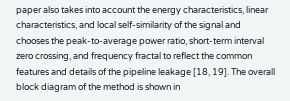paper also takes into account the energy characteristics, linear characteristics, and local self-similarity of the signal and chooses the peak-to-average power ratio, short-term interval zero crossing, and frequency fractal to reflect the common features and details of the pipeline leakage [18, 19]. The overall block diagram of the method is shown in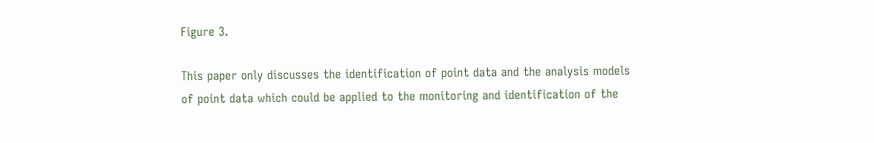Figure 3.

This paper only discusses the identification of point data and the analysis models of point data which could be applied to the monitoring and identification of the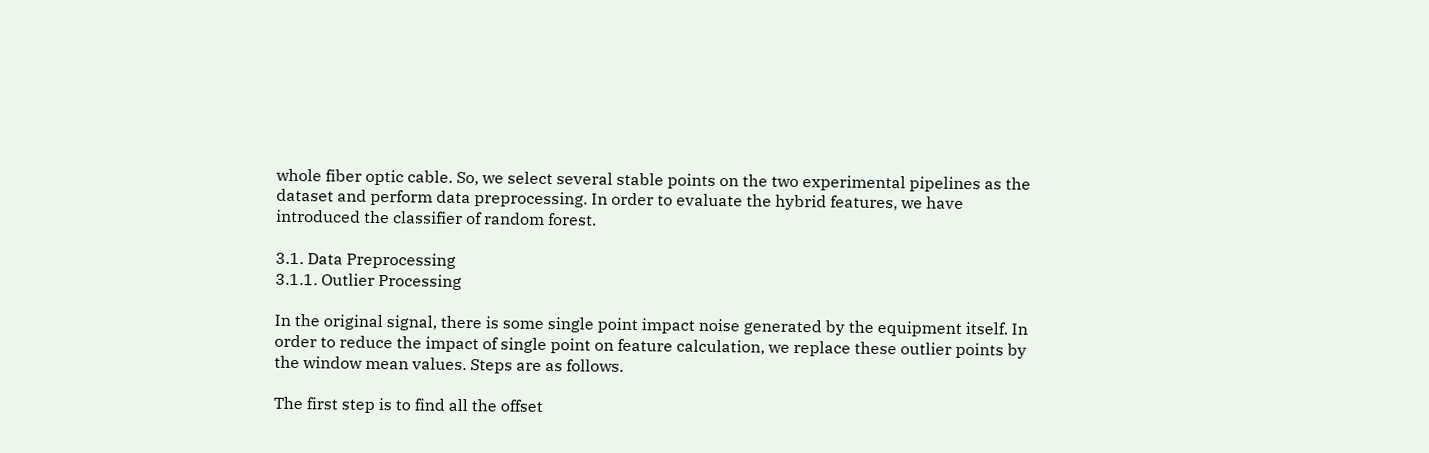whole fiber optic cable. So, we select several stable points on the two experimental pipelines as the dataset and perform data preprocessing. In order to evaluate the hybrid features, we have introduced the classifier of random forest.

3.1. Data Preprocessing
3.1.1. Outlier Processing

In the original signal, there is some single point impact noise generated by the equipment itself. In order to reduce the impact of single point on feature calculation, we replace these outlier points by the window mean values. Steps are as follows.

The first step is to find all the offset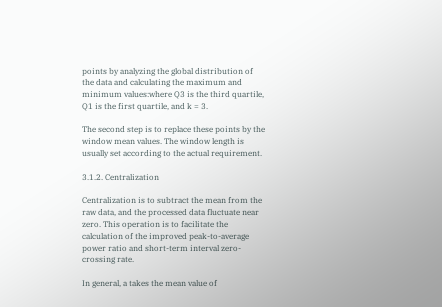points by analyzing the global distribution of the data and calculating the maximum and minimum values:where Q3 is the third quartile, Q1 is the first quartile, and k = 3.

The second step is to replace these points by the window mean values. The window length is usually set according to the actual requirement.

3.1.2. Centralization

Centralization is to subtract the mean from the raw data, and the processed data fluctuate near zero. This operation is to facilitate the calculation of the improved peak-to-average power ratio and short-term interval zero-crossing rate.

In general, a takes the mean value of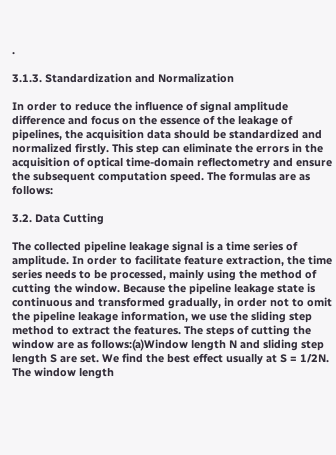.

3.1.3. Standardization and Normalization

In order to reduce the influence of signal amplitude difference and focus on the essence of the leakage of pipelines, the acquisition data should be standardized and normalized firstly. This step can eliminate the errors in the acquisition of optical time-domain reflectometry and ensure the subsequent computation speed. The formulas are as follows:

3.2. Data Cutting

The collected pipeline leakage signal is a time series of amplitude. In order to facilitate feature extraction, the time series needs to be processed, mainly using the method of cutting the window. Because the pipeline leakage state is continuous and transformed gradually, in order not to omit the pipeline leakage information, we use the sliding step method to extract the features. The steps of cutting the window are as follows:(a)Window length N and sliding step length S are set. We find the best effect usually at S = 1/2N. The window length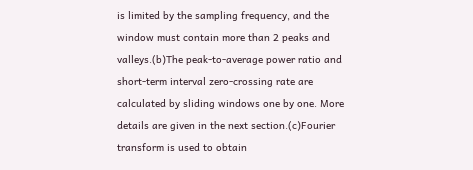is limited by the sampling frequency, and the window must contain more than 2 peaks and valleys.(b)The peak-to-average power ratio and short-term interval zero-crossing rate are calculated by sliding windows one by one. More details are given in the next section.(c)Fourier transform is used to obtain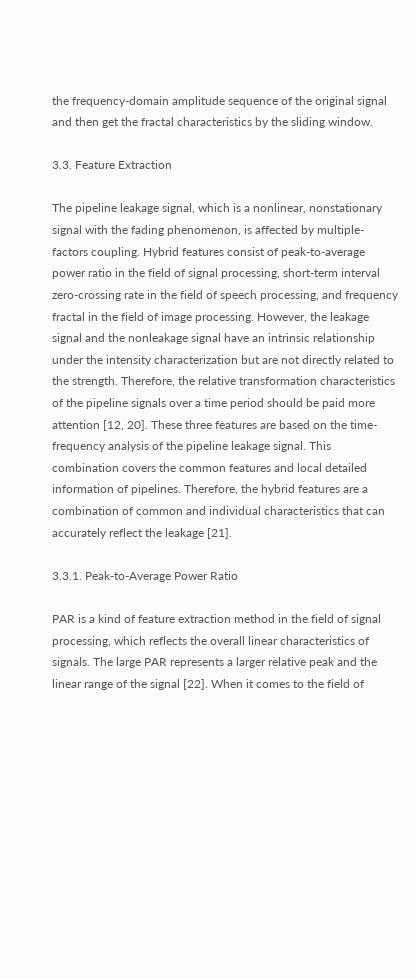the frequency-domain amplitude sequence of the original signal and then get the fractal characteristics by the sliding window.

3.3. Feature Extraction

The pipeline leakage signal, which is a nonlinear, nonstationary signal with the fading phenomenon, is affected by multiple-factors coupling. Hybrid features consist of peak-to-average power ratio in the field of signal processing, short-term interval zero-crossing rate in the field of speech processing, and frequency fractal in the field of image processing. However, the leakage signal and the nonleakage signal have an intrinsic relationship under the intensity characterization but are not directly related to the strength. Therefore, the relative transformation characteristics of the pipeline signals over a time period should be paid more attention [12, 20]. These three features are based on the time-frequency analysis of the pipeline leakage signal. This combination covers the common features and local detailed information of pipelines. Therefore, the hybrid features are a combination of common and individual characteristics that can accurately reflect the leakage [21].

3.3.1. Peak-to-Average Power Ratio

PAR is a kind of feature extraction method in the field of signal processing, which reflects the overall linear characteristics of signals. The large PAR represents a larger relative peak and the linear range of the signal [22]. When it comes to the field of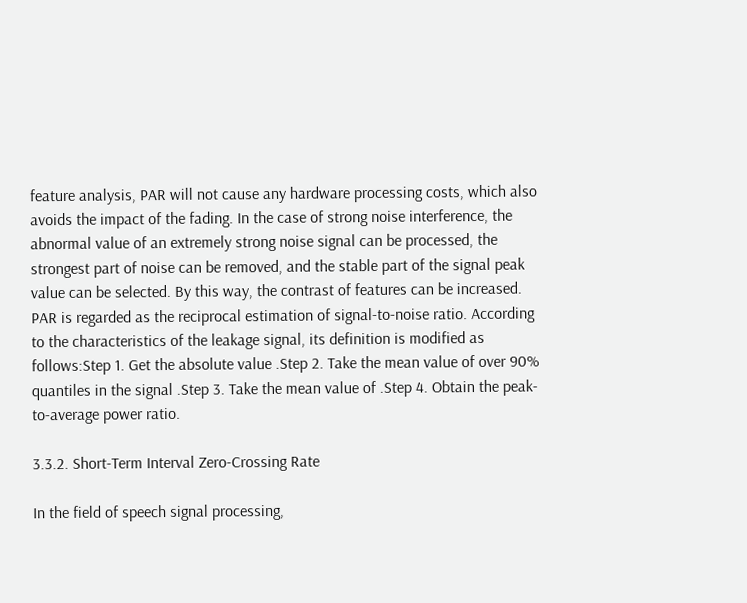feature analysis, PAR will not cause any hardware processing costs, which also avoids the impact of the fading. In the case of strong noise interference, the abnormal value of an extremely strong noise signal can be processed, the strongest part of noise can be removed, and the stable part of the signal peak value can be selected. By this way, the contrast of features can be increased. PAR is regarded as the reciprocal estimation of signal-to-noise ratio. According to the characteristics of the leakage signal, its definition is modified as follows:Step 1. Get the absolute value .Step 2. Take the mean value of over 90% quantiles in the signal .Step 3. Take the mean value of .Step 4. Obtain the peak-to-average power ratio.

3.3.2. Short-Term Interval Zero-Crossing Rate

In the field of speech signal processing,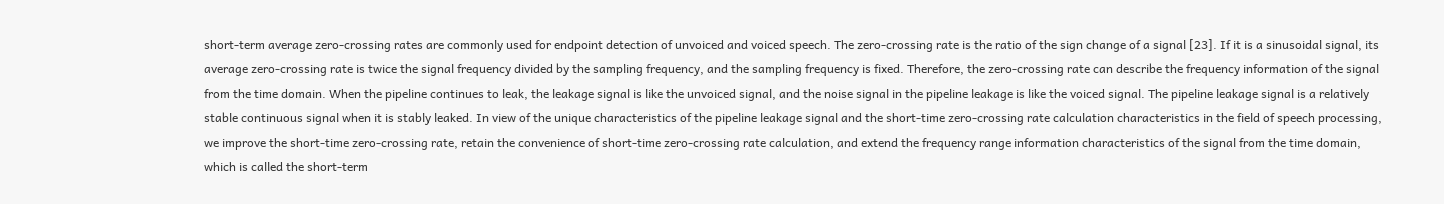short-term average zero-crossing rates are commonly used for endpoint detection of unvoiced and voiced speech. The zero-crossing rate is the ratio of the sign change of a signal [23]. If it is a sinusoidal signal, its average zero-crossing rate is twice the signal frequency divided by the sampling frequency, and the sampling frequency is fixed. Therefore, the zero-crossing rate can describe the frequency information of the signal from the time domain. When the pipeline continues to leak, the leakage signal is like the unvoiced signal, and the noise signal in the pipeline leakage is like the voiced signal. The pipeline leakage signal is a relatively stable continuous signal when it is stably leaked. In view of the unique characteristics of the pipeline leakage signal and the short-time zero-crossing rate calculation characteristics in the field of speech processing, we improve the short-time zero-crossing rate, retain the convenience of short-time zero-crossing rate calculation, and extend the frequency range information characteristics of the signal from the time domain, which is called the short-term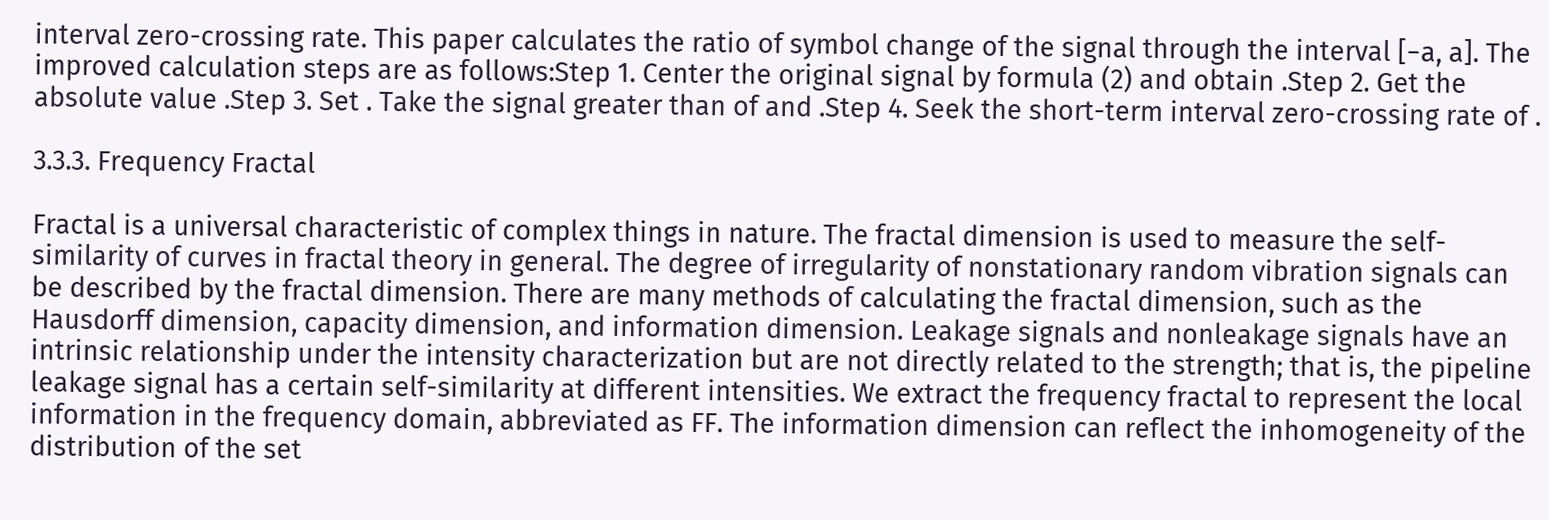interval zero-crossing rate. This paper calculates the ratio of symbol change of the signal through the interval [−a, a]. The improved calculation steps are as follows:Step 1. Center the original signal by formula (2) and obtain .Step 2. Get the absolute value .Step 3. Set . Take the signal greater than of and .Step 4. Seek the short-term interval zero-crossing rate of .

3.3.3. Frequency Fractal

Fractal is a universal characteristic of complex things in nature. The fractal dimension is used to measure the self-similarity of curves in fractal theory in general. The degree of irregularity of nonstationary random vibration signals can be described by the fractal dimension. There are many methods of calculating the fractal dimension, such as the Hausdorff dimension, capacity dimension, and information dimension. Leakage signals and nonleakage signals have an intrinsic relationship under the intensity characterization but are not directly related to the strength; that is, the pipeline leakage signal has a certain self-similarity at different intensities. We extract the frequency fractal to represent the local information in the frequency domain, abbreviated as FF. The information dimension can reflect the inhomogeneity of the distribution of the set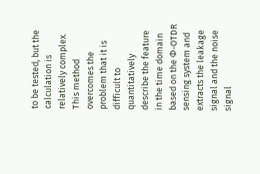to be tested, but the calculation is relatively complex. This method overcomes the problem that it is difficult to quantitatively describe the feature in the time domain based on the Φ-OTDR sensing system and extracts the leakage signal and the noise signal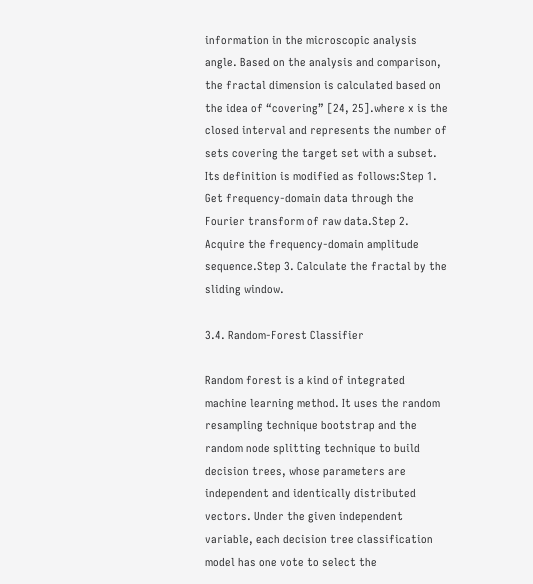information in the microscopic analysis angle. Based on the analysis and comparison, the fractal dimension is calculated based on the idea of “covering” [24, 25].where x is the closed interval and represents the number of sets covering the target set with a subset. Its definition is modified as follows:Step 1. Get frequency-domain data through the Fourier transform of raw data.Step 2. Acquire the frequency-domain amplitude sequence.Step 3. Calculate the fractal by the sliding window.

3.4. Random-Forest Classifier

Random forest is a kind of integrated machine learning method. It uses the random resampling technique bootstrap and the random node splitting technique to build decision trees, whose parameters are independent and identically distributed vectors. Under the given independent variable, each decision tree classification model has one vote to select the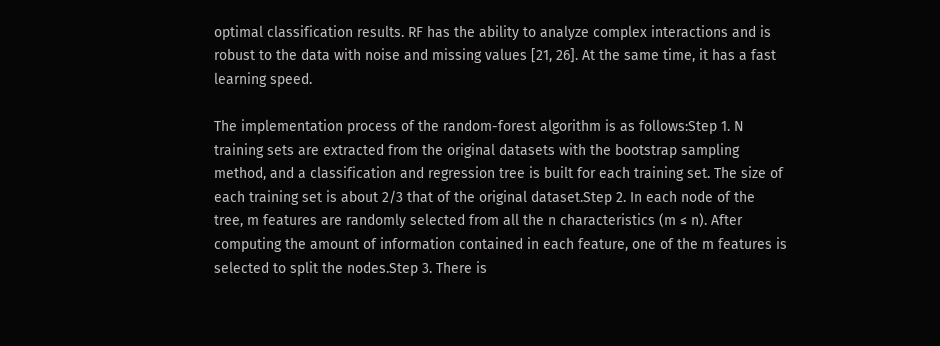optimal classification results. RF has the ability to analyze complex interactions and is robust to the data with noise and missing values [21, 26]. At the same time, it has a fast learning speed.

The implementation process of the random-forest algorithm is as follows:Step 1. N training sets are extracted from the original datasets with the bootstrap sampling method, and a classification and regression tree is built for each training set. The size of each training set is about 2/3 that of the original dataset.Step 2. In each node of the tree, m features are randomly selected from all the n characteristics (m ≤ n). After computing the amount of information contained in each feature, one of the m features is selected to split the nodes.Step 3. There is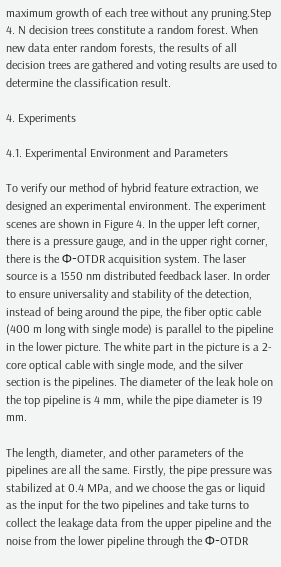maximum growth of each tree without any pruning.Step 4. N decision trees constitute a random forest. When new data enter random forests, the results of all decision trees are gathered and voting results are used to determine the classification result.

4. Experiments

4.1. Experimental Environment and Parameters

To verify our method of hybrid feature extraction, we designed an experimental environment. The experiment scenes are shown in Figure 4. In the upper left corner, there is a pressure gauge, and in the upper right corner, there is the Φ-OTDR acquisition system. The laser source is a 1550 nm distributed feedback laser. In order to ensure universality and stability of the detection, instead of being around the pipe, the fiber optic cable (400 m long with single mode) is parallel to the pipeline in the lower picture. The white part in the picture is a 2-core optical cable with single mode, and the silver section is the pipelines. The diameter of the leak hole on the top pipeline is 4 mm, while the pipe diameter is 19 mm.

The length, diameter, and other parameters of the pipelines are all the same. Firstly, the pipe pressure was stabilized at 0.4 MPa, and we choose the gas or liquid as the input for the two pipelines and take turns to collect the leakage data from the upper pipeline and the noise from the lower pipeline through the Φ-OTDR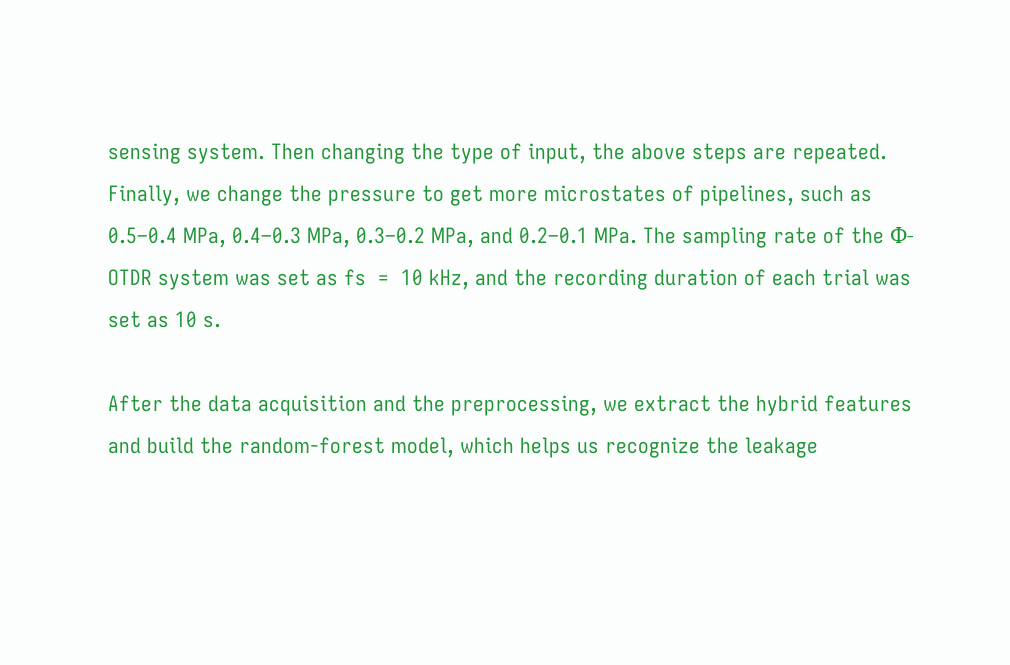sensing system. Then changing the type of input, the above steps are repeated. Finally, we change the pressure to get more microstates of pipelines, such as 0.5–0.4 MPa, 0.4–0.3 MPa, 0.3–0.2 MPa, and 0.2–0.1 MPa. The sampling rate of the Φ-OTDR system was set as fs  =  10 kHz, and the recording duration of each trial was set as 10 s.

After the data acquisition and the preprocessing, we extract the hybrid features and build the random-forest model, which helps us recognize the leakage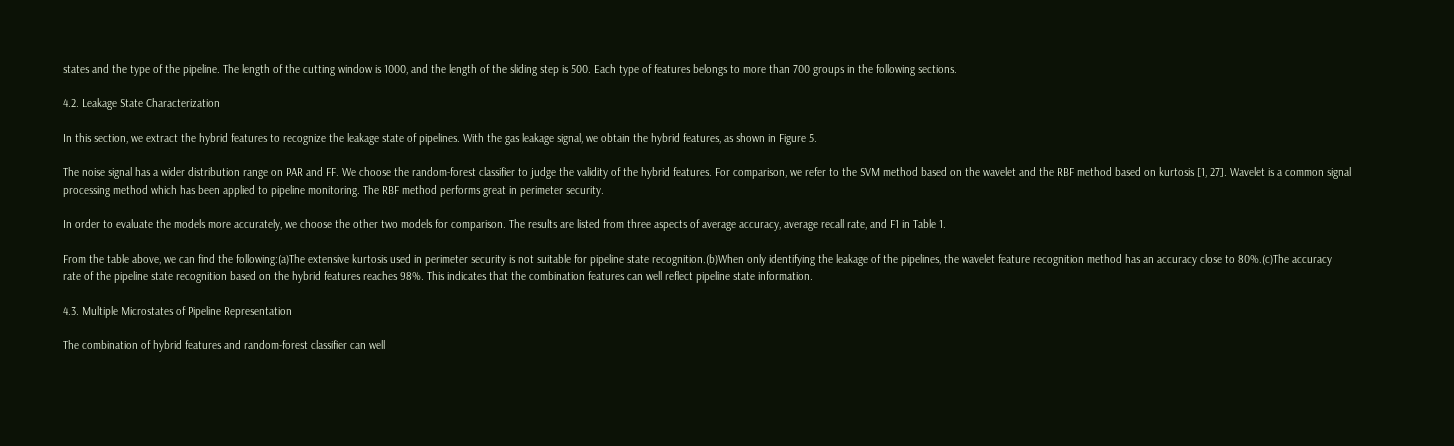states and the type of the pipeline. The length of the cutting window is 1000, and the length of the sliding step is 500. Each type of features belongs to more than 700 groups in the following sections.

4.2. Leakage State Characterization

In this section, we extract the hybrid features to recognize the leakage state of pipelines. With the gas leakage signal, we obtain the hybrid features, as shown in Figure 5.

The noise signal has a wider distribution range on PAR and FF. We choose the random-forest classifier to judge the validity of the hybrid features. For comparison, we refer to the SVM method based on the wavelet and the RBF method based on kurtosis [1, 27]. Wavelet is a common signal processing method which has been applied to pipeline monitoring. The RBF method performs great in perimeter security.

In order to evaluate the models more accurately, we choose the other two models for comparison. The results are listed from three aspects of average accuracy, average recall rate, and F1 in Table 1.

From the table above, we can find the following:(a)The extensive kurtosis used in perimeter security is not suitable for pipeline state recognition.(b)When only identifying the leakage of the pipelines, the wavelet feature recognition method has an accuracy close to 80%.(c)The accuracy rate of the pipeline state recognition based on the hybrid features reaches 98%. This indicates that the combination features can well reflect pipeline state information.

4.3. Multiple Microstates of Pipeline Representation

The combination of hybrid features and random-forest classifier can well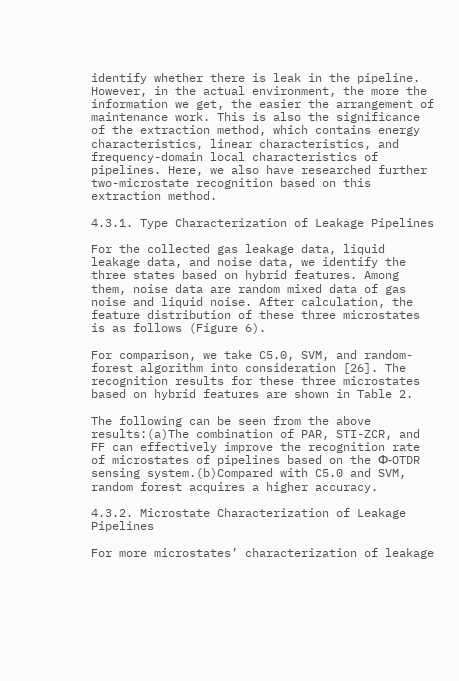identify whether there is leak in the pipeline. However, in the actual environment, the more the information we get, the easier the arrangement of maintenance work. This is also the significance of the extraction method, which contains energy characteristics, linear characteristics, and frequency-domain local characteristics of pipelines. Here, we also have researched further two-microstate recognition based on this extraction method.

4.3.1. Type Characterization of Leakage Pipelines

For the collected gas leakage data, liquid leakage data, and noise data, we identify the three states based on hybrid features. Among them, noise data are random mixed data of gas noise and liquid noise. After calculation, the feature distribution of these three microstates is as follows (Figure 6).

For comparison, we take C5.0, SVM, and random-forest algorithm into consideration [26]. The recognition results for these three microstates based on hybrid features are shown in Table 2.

The following can be seen from the above results:(a)The combination of PAR, STI-ZCR, and FF can effectively improve the recognition rate of microstates of pipelines based on the Φ-OTDR sensing system.(b)Compared with C5.0 and SVM, random forest acquires a higher accuracy.

4.3.2. Microstate Characterization of Leakage Pipelines

For more microstates’ characterization of leakage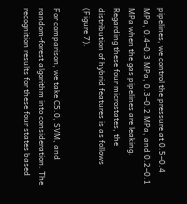pipelines, we control the pressure at 0.5–0.4 MPa, 0.4–0.3 MPa, 0.3–0.2 MPa, and 0.2–0.1 MPa when the gas pipelines are leaking. Regarding these four microstates, the distribution of hybrid features is as follows (Figure 7).

For comparison, we take C5.0, SVM, and random-forest algorithm into consideration. The recognition results for these four states based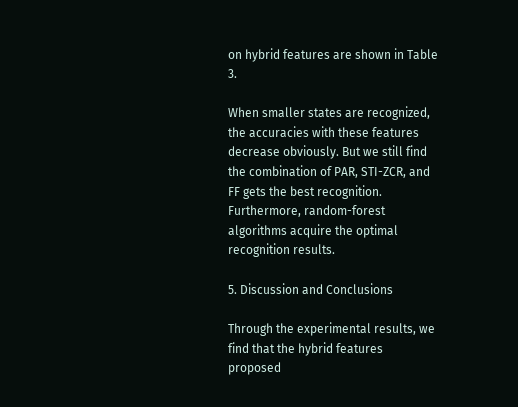on hybrid features are shown in Table 3.

When smaller states are recognized, the accuracies with these features decrease obviously. But we still find the combination of PAR, STI-ZCR, and FF gets the best recognition. Furthermore, random-forest algorithms acquire the optimal recognition results.

5. Discussion and Conclusions

Through the experimental results, we find that the hybrid features proposed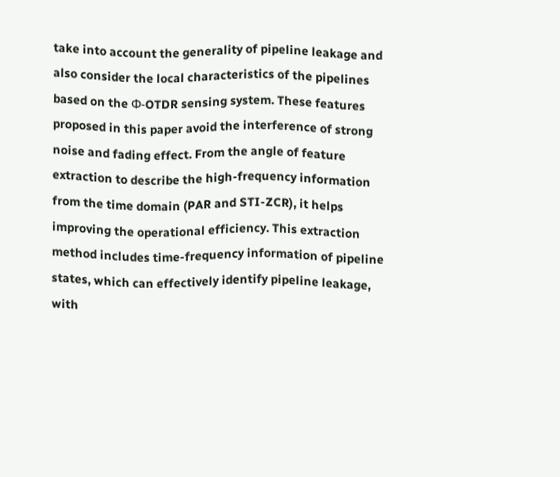take into account the generality of pipeline leakage and also consider the local characteristics of the pipelines based on the Φ-OTDR sensing system. These features proposed in this paper avoid the interference of strong noise and fading effect. From the angle of feature extraction to describe the high-frequency information from the time domain (PAR and STI-ZCR), it helps improving the operational efficiency. This extraction method includes time-frequency information of pipeline states, which can effectively identify pipeline leakage, with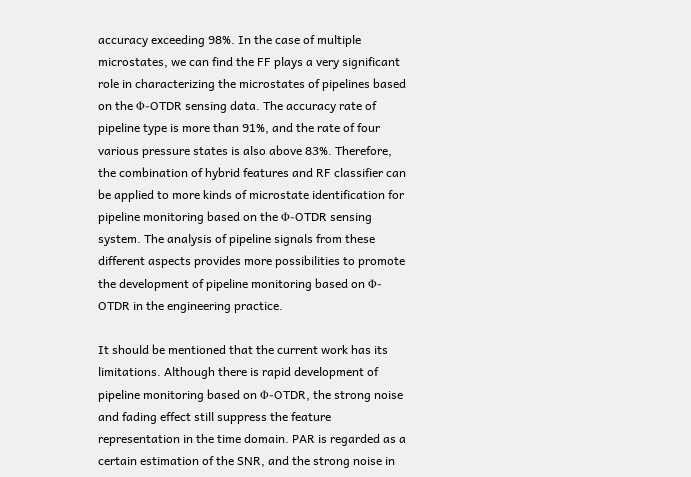accuracy exceeding 98%. In the case of multiple microstates, we can find the FF plays a very significant role in characterizing the microstates of pipelines based on the Φ-OTDR sensing data. The accuracy rate of pipeline type is more than 91%, and the rate of four various pressure states is also above 83%. Therefore, the combination of hybrid features and RF classifier can be applied to more kinds of microstate identification for pipeline monitoring based on the Φ-OTDR sensing system. The analysis of pipeline signals from these different aspects provides more possibilities to promote the development of pipeline monitoring based on Φ-OTDR in the engineering practice.

It should be mentioned that the current work has its limitations. Although there is rapid development of pipeline monitoring based on Φ-OTDR, the strong noise and fading effect still suppress the feature representation in the time domain. PAR is regarded as a certain estimation of the SNR, and the strong noise in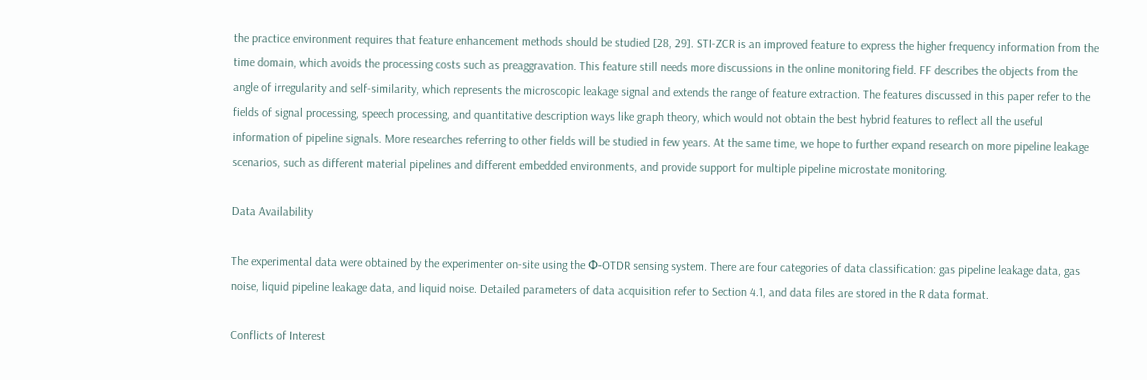the practice environment requires that feature enhancement methods should be studied [28, 29]. STI-ZCR is an improved feature to express the higher frequency information from the time domain, which avoids the processing costs such as preaggravation. This feature still needs more discussions in the online monitoring field. FF describes the objects from the angle of irregularity and self-similarity, which represents the microscopic leakage signal and extends the range of feature extraction. The features discussed in this paper refer to the fields of signal processing, speech processing, and quantitative description ways like graph theory, which would not obtain the best hybrid features to reflect all the useful information of pipeline signals. More researches referring to other fields will be studied in few years. At the same time, we hope to further expand research on more pipeline leakage scenarios, such as different material pipelines and different embedded environments, and provide support for multiple pipeline microstate monitoring.

Data Availability

The experimental data were obtained by the experimenter on-site using the Φ-OTDR sensing system. There are four categories of data classification: gas pipeline leakage data, gas noise, liquid pipeline leakage data, and liquid noise. Detailed parameters of data acquisition refer to Section 4.1, and data files are stored in the R data format.

Conflicts of Interest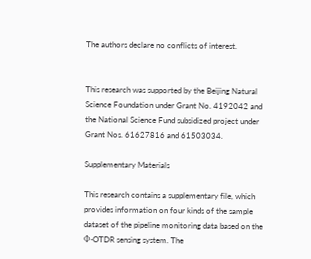The authors declare no conflicts of interest.


This research was supported by the Beijing Natural Science Foundation under Grant No. 4192042 and the National Science Fund subsidized project under Grant Nos. 61627816 and 61503034.

Supplementary Materials

This research contains a supplementary file, which provides information on four kinds of the sample dataset of the pipeline monitoring data based on the Φ-OTDR sensing system. The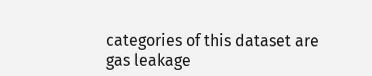categories of this dataset are gas leakage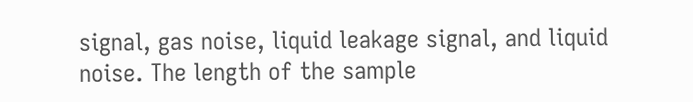signal, gas noise, liquid leakage signal, and liquid noise. The length of the sample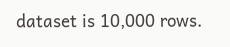dataset is 10,000 rows.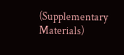(Supplementary Materials)